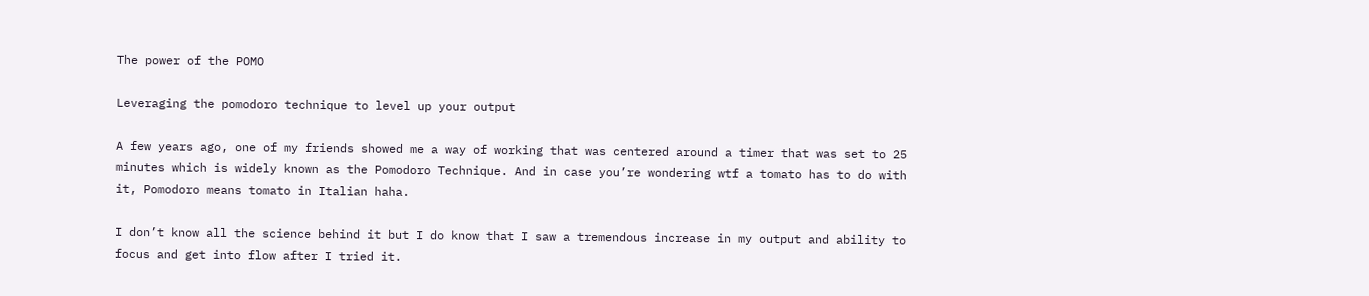The power of the POMO

Leveraging the pomodoro technique to level up your output

A few years ago, one of my friends showed me a way of working that was centered around a timer that was set to 25 minutes which is widely known as the Pomodoro Technique. And in case you’re wondering wtf a tomato has to do with it, Pomodoro means tomato in Italian haha.

I don’t know all the science behind it but I do know that I saw a tremendous increase in my output and ability to focus and get into flow after I tried it.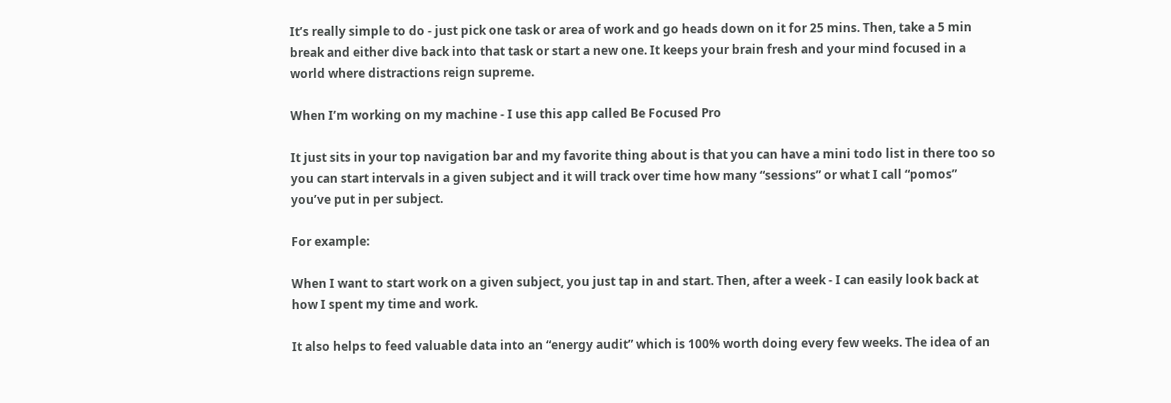It’s really simple to do - just pick one task or area of work and go heads down on it for 25 mins. Then, take a 5 min break and either dive back into that task or start a new one. It keeps your brain fresh and your mind focused in a world where distractions reign supreme.

When I’m working on my machine - I use this app called Be Focused Pro

It just sits in your top navigation bar and my favorite thing about is that you can have a mini todo list in there too so you can start intervals in a given subject and it will track over time how many “sessions” or what I call “pomos” you’ve put in per subject.

For example:

When I want to start work on a given subject, you just tap in and start. Then, after a week - I can easily look back at how I spent my time and work.

It also helps to feed valuable data into an “energy audit” which is 100% worth doing every few weeks. The idea of an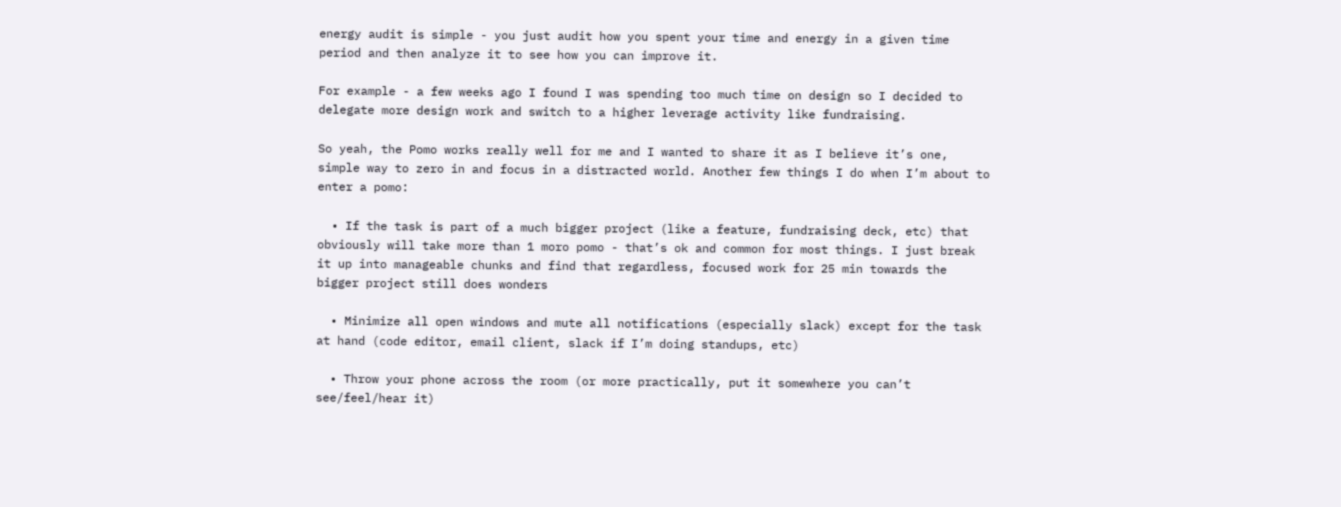energy audit is simple - you just audit how you spent your time and energy in a given time period and then analyze it to see how you can improve it.

For example - a few weeks ago I found I was spending too much time on design so I decided to delegate more design work and switch to a higher leverage activity like fundraising.

So yeah, the Pomo works really well for me and I wanted to share it as I believe it’s one, simple way to zero in and focus in a distracted world. Another few things I do when I’m about to enter a pomo:

  • If the task is part of a much bigger project (like a feature, fundraising deck, etc) that obviously will take more than 1 moro pomo - that’s ok and common for most things. I just break it up into manageable chunks and find that regardless, focused work for 25 min towards the bigger project still does wonders

  • Minimize all open windows and mute all notifications (especially slack) except for the task at hand (code editor, email client, slack if I’m doing standups, etc)

  • Throw your phone across the room (or more practically, put it somewhere you can’t see/feel/hear it)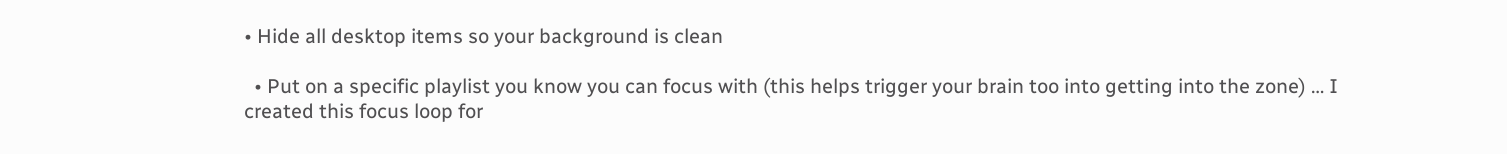• Hide all desktop items so your background is clean

  • Put on a specific playlist you know you can focus with (this helps trigger your brain too into getting into the zone) … I created this focus loop for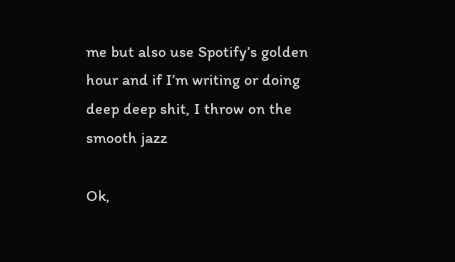me but also use Spotify’s golden hour and if I’m writing or doing deep deep shit, I throw on the smooth jazz

Ok,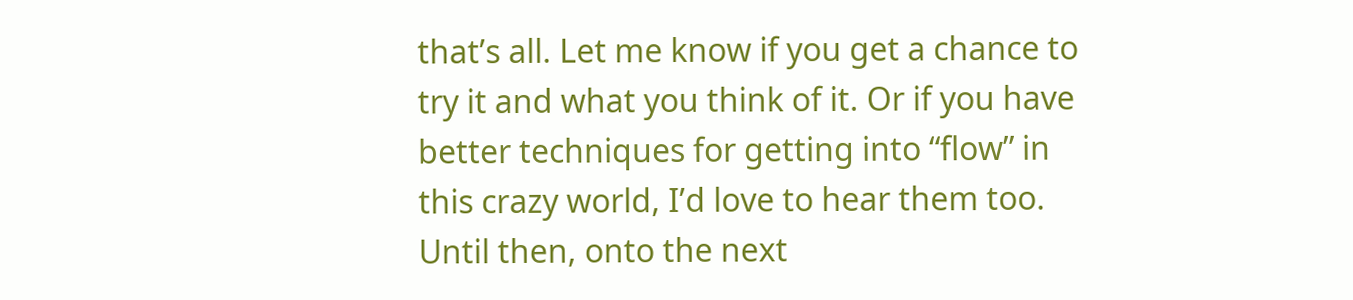that’s all. Let me know if you get a chance to try it and what you think of it. Or if you have better techniques for getting into “flow” in this crazy world, I’d love to hear them too. Until then, onto the next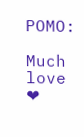POMO:

Much love ❤